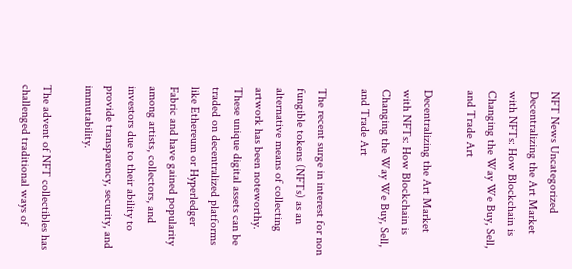NFT News Uncategorized Decentralizing the Art Market with NFTs: How Blockchain is Changing the Way We Buy, Sell, and Trade Art

Decentralizing the Art Market with NFTs: How Blockchain is Changing the Way We Buy, Sell, and Trade Art

The recent surge in interest for non fungible tokens (NFTs) as an alternative means of collecting artwork has been noteworthy. These unique digital assets can be traded on decentralized platforms like Ethereum or Hyperledger Fabric and have gained popularity among artists, collectors, and investors due to their ability to provide transparency, security, and immutability.

The advent of NFT collectibles has challenged traditional ways of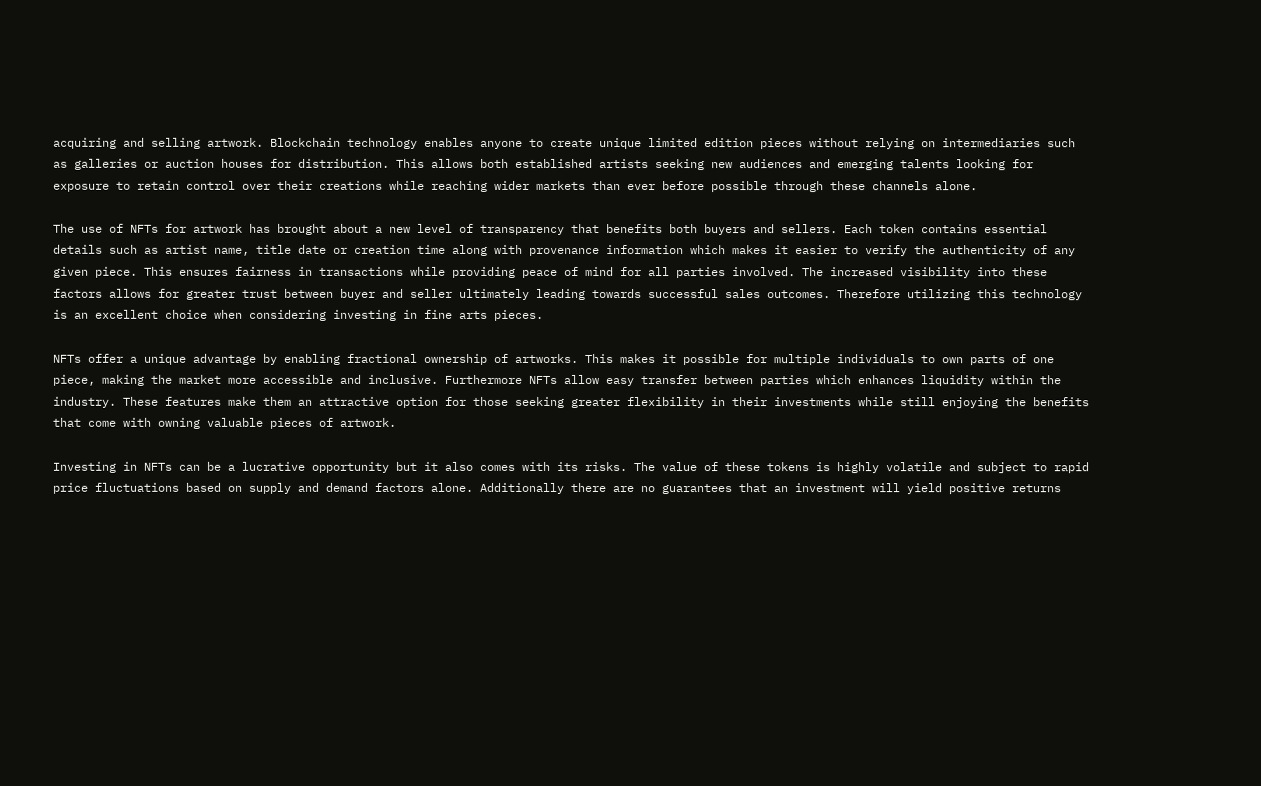acquiring and selling artwork. Blockchain technology enables anyone to create unique limited edition pieces without relying on intermediaries such as galleries or auction houses for distribution. This allows both established artists seeking new audiences and emerging talents looking for exposure to retain control over their creations while reaching wider markets than ever before possible through these channels alone.

The use of NFTs for artwork has brought about a new level of transparency that benefits both buyers and sellers. Each token contains essential details such as artist name, title date or creation time along with provenance information which makes it easier to verify the authenticity of any given piece. This ensures fairness in transactions while providing peace of mind for all parties involved. The increased visibility into these factors allows for greater trust between buyer and seller ultimately leading towards successful sales outcomes. Therefore utilizing this technology is an excellent choice when considering investing in fine arts pieces.

NFTs offer a unique advantage by enabling fractional ownership of artworks. This makes it possible for multiple individuals to own parts of one piece, making the market more accessible and inclusive. Furthermore NFTs allow easy transfer between parties which enhances liquidity within the industry. These features make them an attractive option for those seeking greater flexibility in their investments while still enjoying the benefits that come with owning valuable pieces of artwork.

Investing in NFTs can be a lucrative opportunity but it also comes with its risks. The value of these tokens is highly volatile and subject to rapid price fluctuations based on supply and demand factors alone. Additionally there are no guarantees that an investment will yield positive returns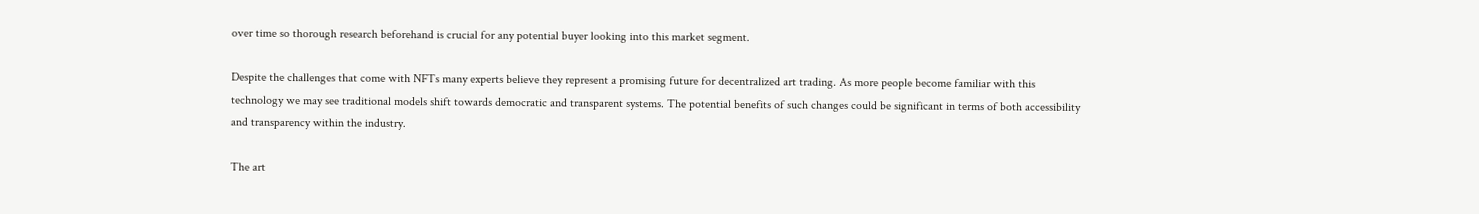over time so thorough research beforehand is crucial for any potential buyer looking into this market segment.

Despite the challenges that come with NFTs many experts believe they represent a promising future for decentralized art trading. As more people become familiar with this technology we may see traditional models shift towards democratic and transparent systems. The potential benefits of such changes could be significant in terms of both accessibility and transparency within the industry.

The art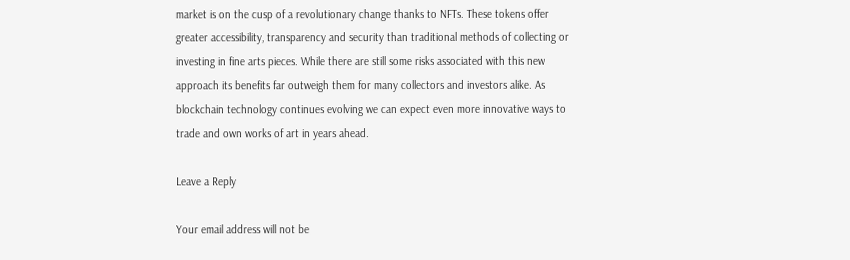market is on the cusp of a revolutionary change thanks to NFTs. These tokens offer greater accessibility, transparency and security than traditional methods of collecting or investing in fine arts pieces. While there are still some risks associated with this new approach its benefits far outweigh them for many collectors and investors alike. As blockchain technology continues evolving we can expect even more innovative ways to trade and own works of art in years ahead.

Leave a Reply

Your email address will not be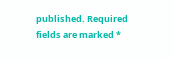published. Required fields are marked *